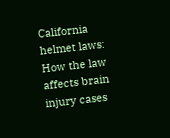California helmet laws: How the law affects brain injury cases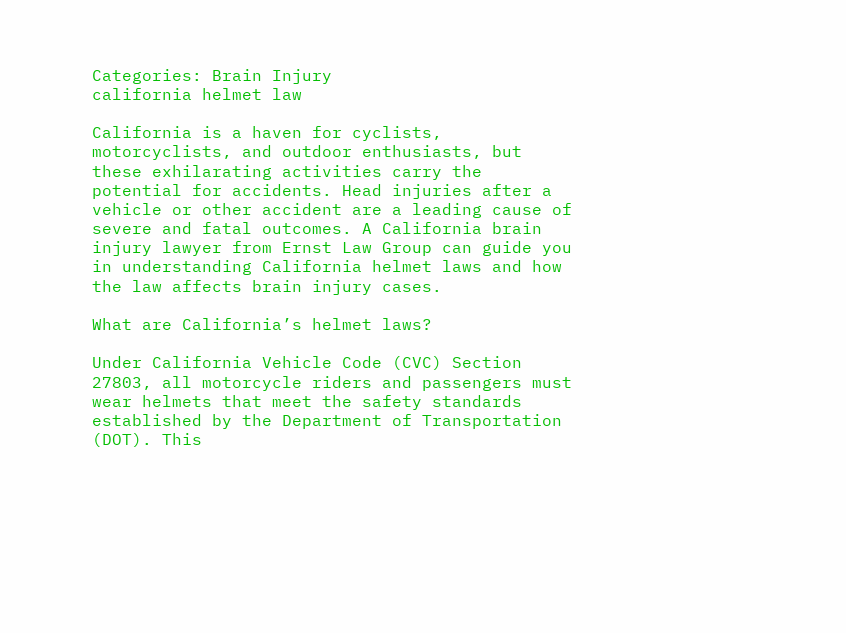Categories: Brain Injury
california helmet law

California is a haven for cyclists, motorcyclists, and outdoor enthusiasts, but these exhilarating activities carry the potential for accidents. Head injuries after a vehicle or other accident are a leading cause of severe and fatal outcomes. A California brain injury lawyer from Ernst Law Group can guide you in understanding California helmet laws and how the law affects brain injury cases.

What are California’s helmet laws?

Under California Vehicle Code (CVC) Section 27803, all motorcycle riders and passengers must wear helmets that meet the safety standards established by the Department of Transportation (DOT). This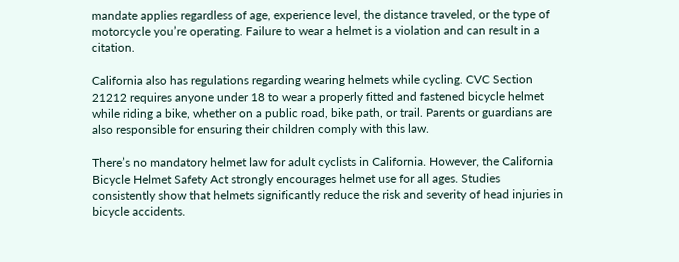mandate applies regardless of age, experience level, the distance traveled, or the type of motorcycle you’re operating. Failure to wear a helmet is a violation and can result in a citation.

California also has regulations regarding wearing helmets while cycling. CVC Section 21212 requires anyone under 18 to wear a properly fitted and fastened bicycle helmet while riding a bike, whether on a public road, bike path, or trail. Parents or guardians are also responsible for ensuring their children comply with this law.

There’s no mandatory helmet law for adult cyclists in California. However, the California Bicycle Helmet Safety Act strongly encourages helmet use for all ages. Studies consistently show that helmets significantly reduce the risk and severity of head injuries in bicycle accidents.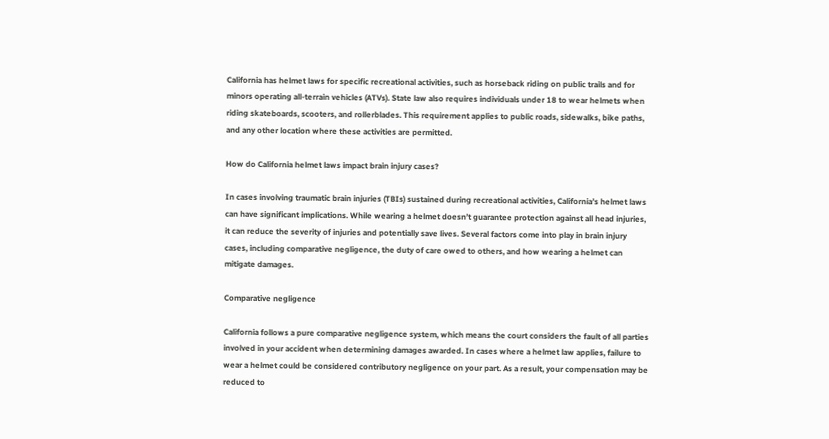California has helmet laws for specific recreational activities, such as horseback riding on public trails and for minors operating all-terrain vehicles (ATVs). State law also requires individuals under 18 to wear helmets when riding skateboards, scooters, and rollerblades. This requirement applies to public roads, sidewalks, bike paths, and any other location where these activities are permitted.

How do California helmet laws impact brain injury cases?

In cases involving traumatic brain injuries (TBIs) sustained during recreational activities, California’s helmet laws can have significant implications. While wearing a helmet doesn’t guarantee protection against all head injuries, it can reduce the severity of injuries and potentially save lives. Several factors come into play in brain injury cases, including comparative negligence, the duty of care owed to others, and how wearing a helmet can mitigate damages.

Comparative negligence

California follows a pure comparative negligence system, which means the court considers the fault of all parties involved in your accident when determining damages awarded. In cases where a helmet law applies, failure to wear a helmet could be considered contributory negligence on your part. As a result, your compensation may be reduced to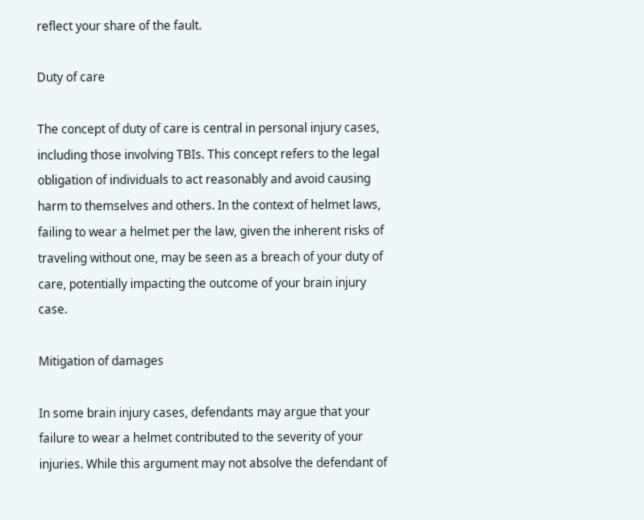reflect your share of the fault.

Duty of care

The concept of duty of care is central in personal injury cases, including those involving TBIs. This concept refers to the legal obligation of individuals to act reasonably and avoid causing harm to themselves and others. In the context of helmet laws, failing to wear a helmet per the law, given the inherent risks of traveling without one, may be seen as a breach of your duty of care, potentially impacting the outcome of your brain injury case.

Mitigation of damages

In some brain injury cases, defendants may argue that your failure to wear a helmet contributed to the severity of your injuries. While this argument may not absolve the defendant of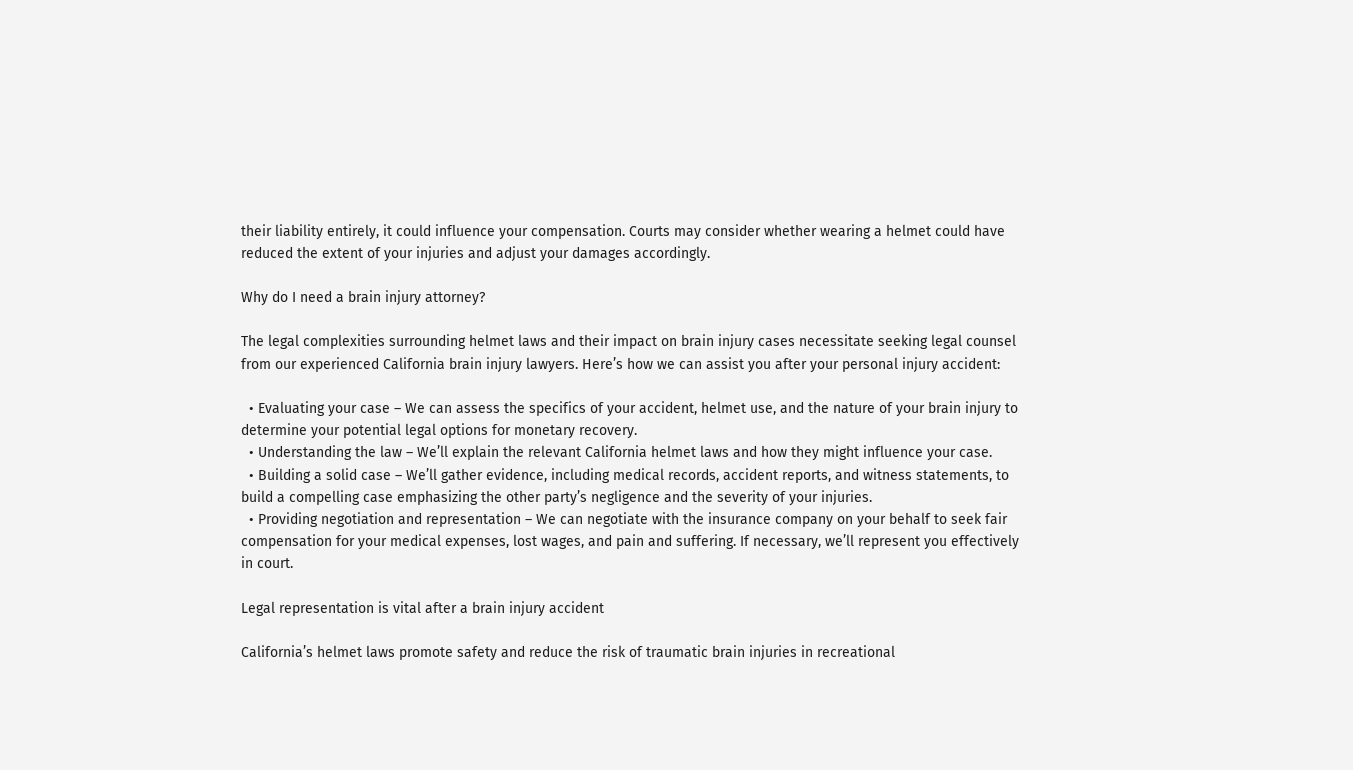their liability entirely, it could influence your compensation. Courts may consider whether wearing a helmet could have reduced the extent of your injuries and adjust your damages accordingly.

Why do I need a brain injury attorney?

The legal complexities surrounding helmet laws and their impact on brain injury cases necessitate seeking legal counsel from our experienced California brain injury lawyers. Here’s how we can assist you after your personal injury accident:

  • Evaluating your case – We can assess the specifics of your accident, helmet use, and the nature of your brain injury to determine your potential legal options for monetary recovery.
  • Understanding the law – We’ll explain the relevant California helmet laws and how they might influence your case.
  • Building a solid case – We’ll gather evidence, including medical records, accident reports, and witness statements, to build a compelling case emphasizing the other party’s negligence and the severity of your injuries.
  • Providing negotiation and representation – We can negotiate with the insurance company on your behalf to seek fair compensation for your medical expenses, lost wages, and pain and suffering. If necessary, we’ll represent you effectively in court.

Legal representation is vital after a brain injury accident

California’s helmet laws promote safety and reduce the risk of traumatic brain injuries in recreational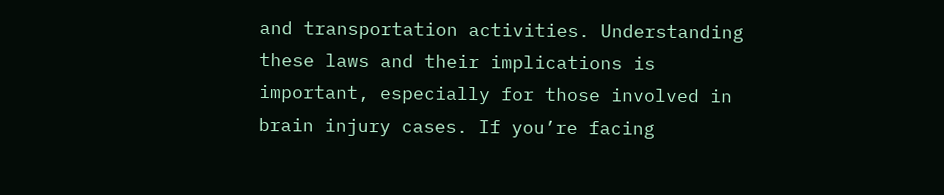and transportation activities. Understanding these laws and their implications is important, especially for those involved in brain injury cases. If you’re facing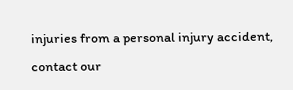injuries from a personal injury accident, contact our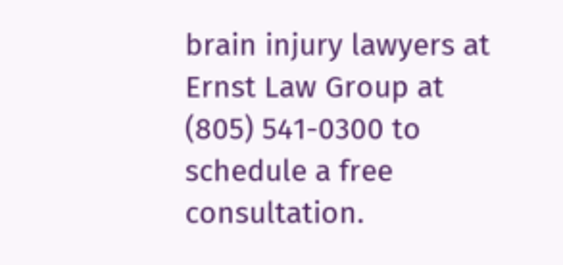brain injury lawyers at Ernst Law Group at (805) 541-0300 to schedule a free consultation.